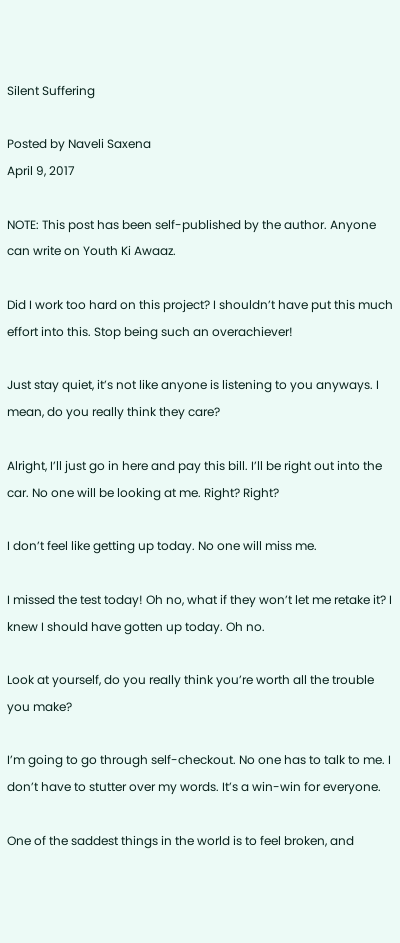Silent Suffering

Posted by Naveli Saxena
April 9, 2017

NOTE: This post has been self-published by the author. Anyone can write on Youth Ki Awaaz.

Did I work too hard on this project? I shouldn’t have put this much effort into this. Stop being such an overachiever!

Just stay quiet, it’s not like anyone is listening to you anyways. I mean, do you really think they care?

Alright, I’ll just go in here and pay this bill. I’ll be right out into the car. No one will be looking at me. Right? Right?

I don’t feel like getting up today. No one will miss me.

I missed the test today! Oh no, what if they won’t let me retake it? I knew I should have gotten up today. Oh no.

Look at yourself, do you really think you’re worth all the trouble you make?

I’m going to go through self-checkout. No one has to talk to me. I don’t have to stutter over my words. It’s a win-win for everyone.

One of the saddest things in the world is to feel broken, and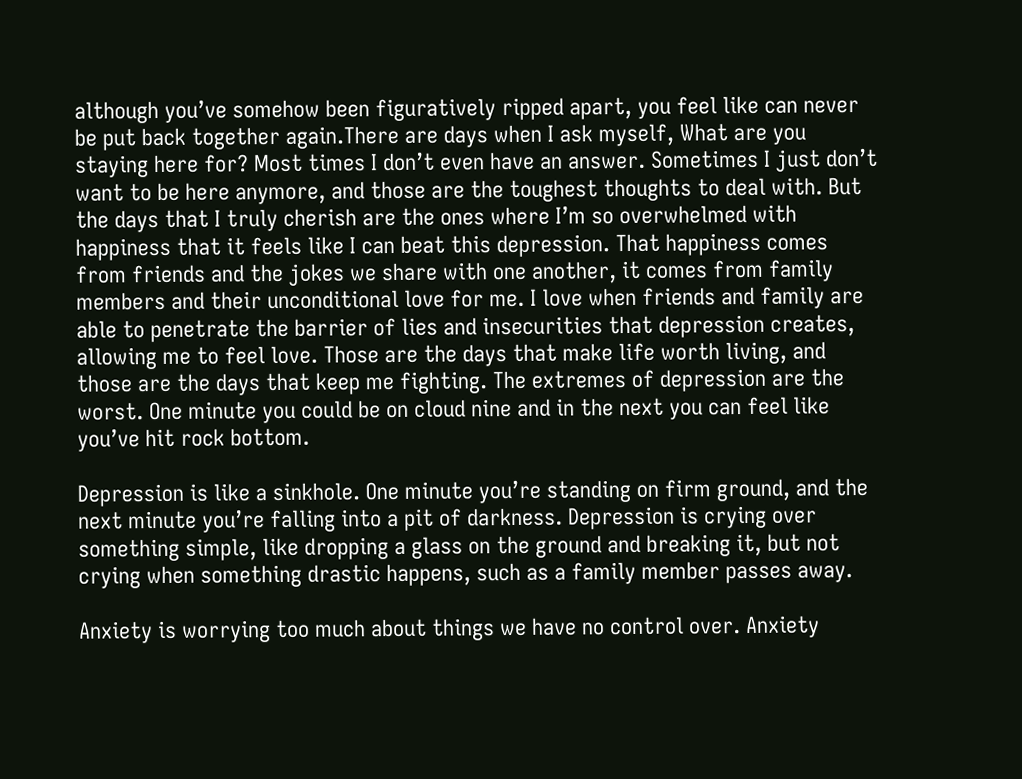although you’ve somehow been figuratively ripped apart, you feel like can never be put back together again.There are days when I ask myself, What are you staying here for? Most times I don’t even have an answer. Sometimes I just don’t want to be here anymore, and those are the toughest thoughts to deal with. But the days that I truly cherish are the ones where I’m so overwhelmed with happiness that it feels like I can beat this depression. That happiness comes from friends and the jokes we share with one another, it comes from family members and their unconditional love for me. I love when friends and family are able to penetrate the barrier of lies and insecurities that depression creates, allowing me to feel love. Those are the days that make life worth living, and those are the days that keep me fighting. The extremes of depression are the worst. One minute you could be on cloud nine and in the next you can feel like you’ve hit rock bottom.

Depression is like a sinkhole. One minute you’re standing on firm ground, and the next minute you’re falling into a pit of darkness. Depression is crying over something simple, like dropping a glass on the ground and breaking it, but not crying when something drastic happens, such as a family member passes away.

Anxiety is worrying too much about things we have no control over. Anxiety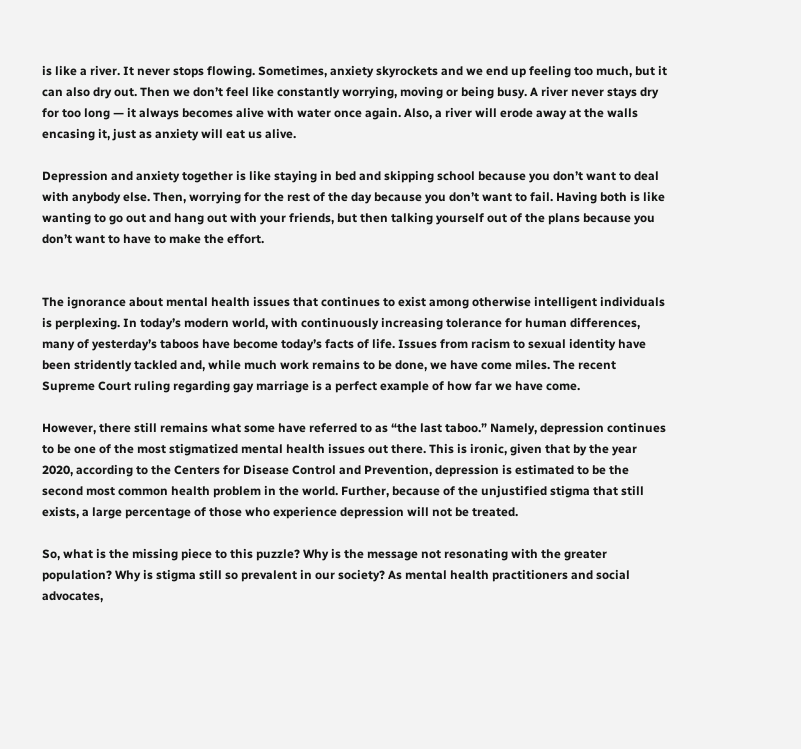is like a river. It never stops flowing. Sometimes, anxiety skyrockets and we end up feeling too much, but it can also dry out. Then we don’t feel like constantly worrying, moving or being busy. A river never stays dry for too long — it always becomes alive with water once again. Also, a river will erode away at the walls encasing it, just as anxiety will eat us alive.

Depression and anxiety together is like staying in bed and skipping school because you don’t want to deal with anybody else. Then, worrying for the rest of the day because you don’t want to fail. Having both is like wanting to go out and hang out with your friends, but then talking yourself out of the plans because you don’t want to have to make the effort.


The ignorance about mental health issues that continues to exist among otherwise intelligent individuals is perplexing. In today’s modern world, with continuously increasing tolerance for human differences, many of yesterday’s taboos have become today’s facts of life. Issues from racism to sexual identity have been stridently tackled and, while much work remains to be done, we have come miles. The recent Supreme Court ruling regarding gay marriage is a perfect example of how far we have come.

However, there still remains what some have referred to as “the last taboo.” Namely, depression continues to be one of the most stigmatized mental health issues out there. This is ironic, given that by the year 2020, according to the Centers for Disease Control and Prevention, depression is estimated to be the second most common health problem in the world. Further, because of the unjustified stigma that still exists, a large percentage of those who experience depression will not be treated.

So, what is the missing piece to this puzzle? Why is the message not resonating with the greater population? Why is stigma still so prevalent in our society? As mental health practitioners and social advocates,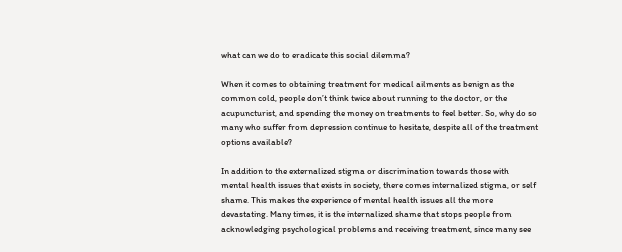what can we do to eradicate this social dilemma?

When it comes to obtaining treatment for medical ailments as benign as the common cold, people don’t think twice about running to the doctor, or the acupuncturist, and spending the money on treatments to feel better. So, why do so many who suffer from depression continue to hesitate, despite all of the treatment options available?

In addition to the externalized stigma or discrimination towards those with mental health issues that exists in society, there comes internalized stigma, or self shame. This makes the experience of mental health issues all the more devastating. Many times, it is the internalized shame that stops people from acknowledging psychological problems and receiving treatment, since many see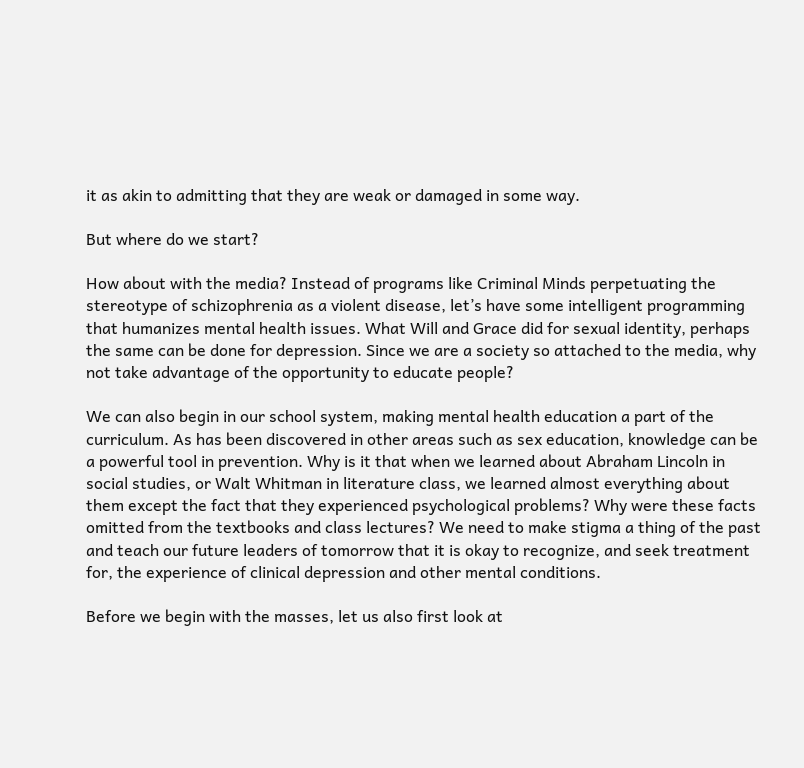it as akin to admitting that they are weak or damaged in some way.

But where do we start?

How about with the media? Instead of programs like Criminal Minds perpetuating the stereotype of schizophrenia as a violent disease, let’s have some intelligent programming that humanizes mental health issues. What Will and Grace did for sexual identity, perhaps the same can be done for depression. Since we are a society so attached to the media, why not take advantage of the opportunity to educate people?

We can also begin in our school system, making mental health education a part of the curriculum. As has been discovered in other areas such as sex education, knowledge can be a powerful tool in prevention. Why is it that when we learned about Abraham Lincoln in social studies, or Walt Whitman in literature class, we learned almost everything about them except the fact that they experienced psychological problems? Why were these facts omitted from the textbooks and class lectures? We need to make stigma a thing of the past and teach our future leaders of tomorrow that it is okay to recognize, and seek treatment for, the experience of clinical depression and other mental conditions.

Before we begin with the masses, let us also first look at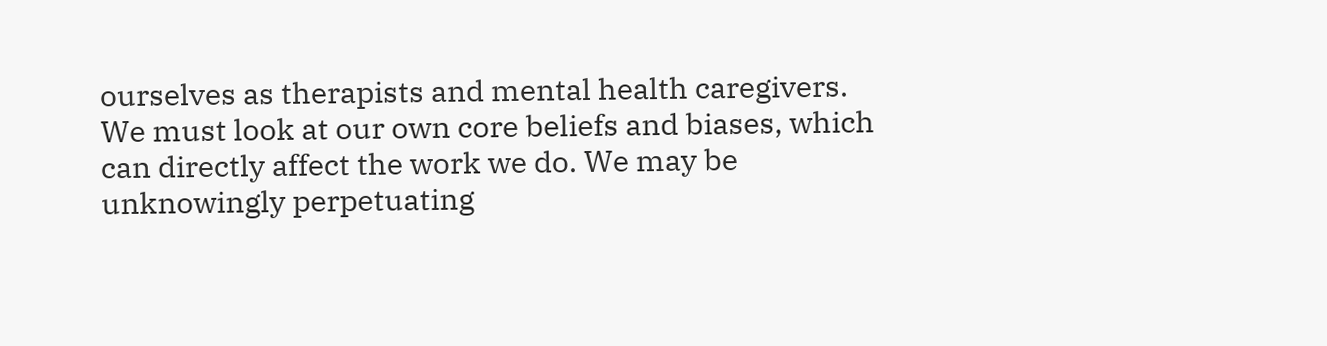ourselves as therapists and mental health caregivers. We must look at our own core beliefs and biases, which can directly affect the work we do. We may be unknowingly perpetuating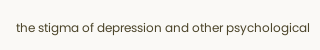the stigma of depression and other psychological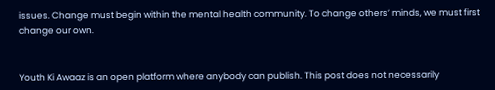issues. Change must begin within the mental health community. To change others’ minds, we must first change our own.


Youth Ki Awaaz is an open platform where anybody can publish. This post does not necessarily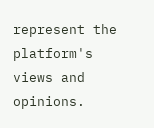represent the platform's views and opinions.